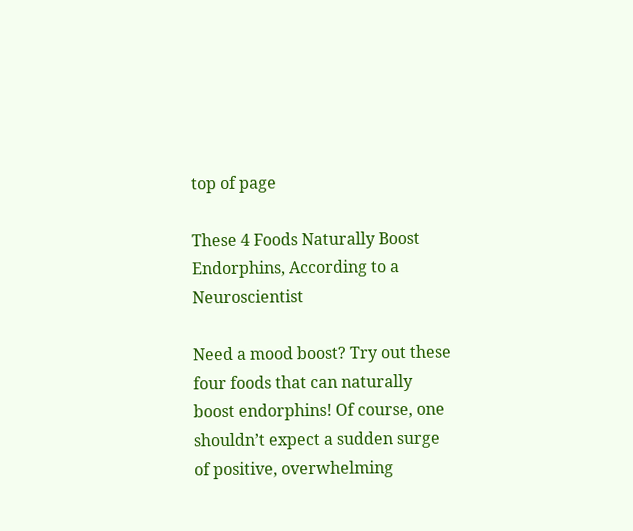top of page

These 4 Foods Naturally Boost Endorphins, According to a Neuroscientist

Need a mood boost? Try out these four foods that can naturally boost endorphins! Of course, one shouldn’t expect a sudden surge of positive, overwhelming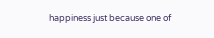happiness just because one of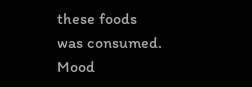these foods was consumed. Mood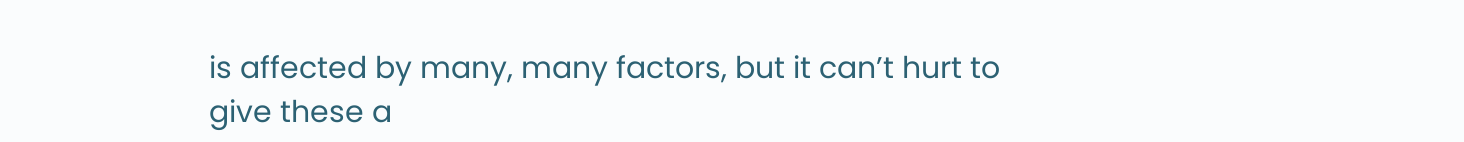is affected by many, many factors, but it can’t hurt to give these a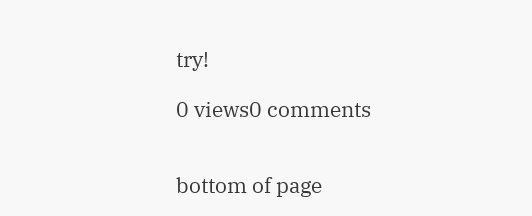try!

0 views0 comments


bottom of page